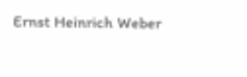Ernst Heinrich Weber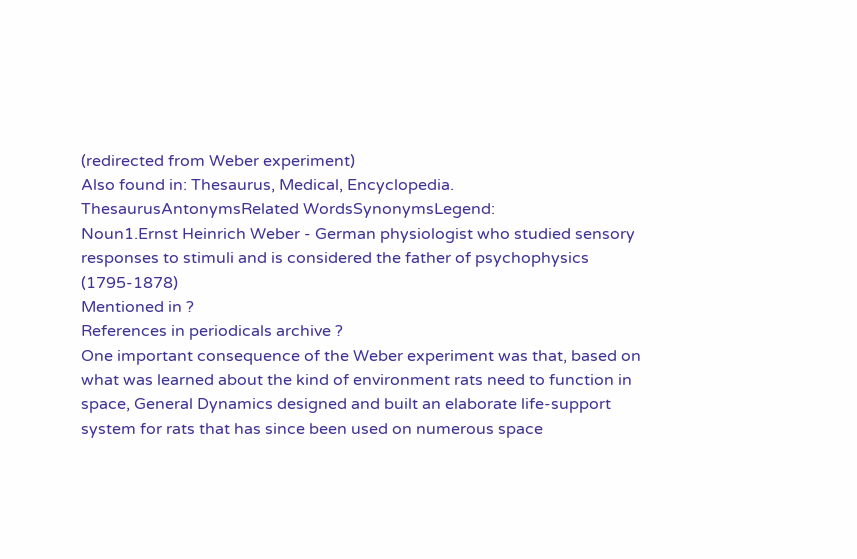(redirected from Weber experiment)
Also found in: Thesaurus, Medical, Encyclopedia.
ThesaurusAntonymsRelated WordsSynonymsLegend:
Noun1.Ernst Heinrich Weber - German physiologist who studied sensory responses to stimuli and is considered the father of psychophysics (1795-1878)
Mentioned in ?
References in periodicals archive ?
One important consequence of the Weber experiment was that, based on what was learned about the kind of environment rats need to function in space, General Dynamics designed and built an elaborate life-support system for rats that has since been used on numerous space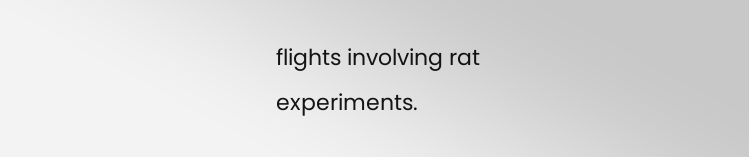flights involving rat experiments.